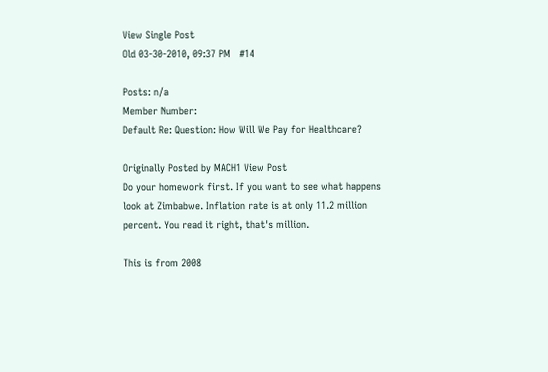View Single Post
Old 03-30-2010, 09:37 PM   #14

Posts: n/a
Member Number:
Default Re: Question: How Will We Pay for Healthcare?

Originally Posted by MACH1 View Post
Do your homework first. If you want to see what happens look at Zimbabwe. Inflation rate is at only 11.2 million percent. You read it right, that's million.

This is from 2008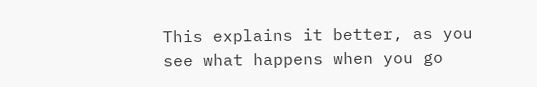This explains it better, as you see what happens when you go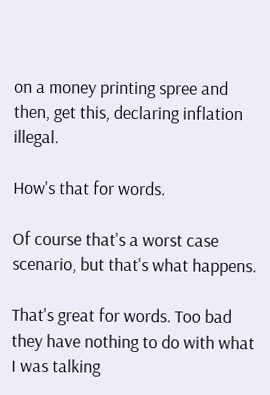on a money printing spree and then, get this, declaring inflation illegal.

How's that for words.

Of course that's a worst case scenario, but that's what happens.

That's great for words. Too bad they have nothing to do with what I was talking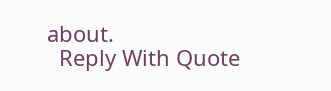about.
  Reply With Quote